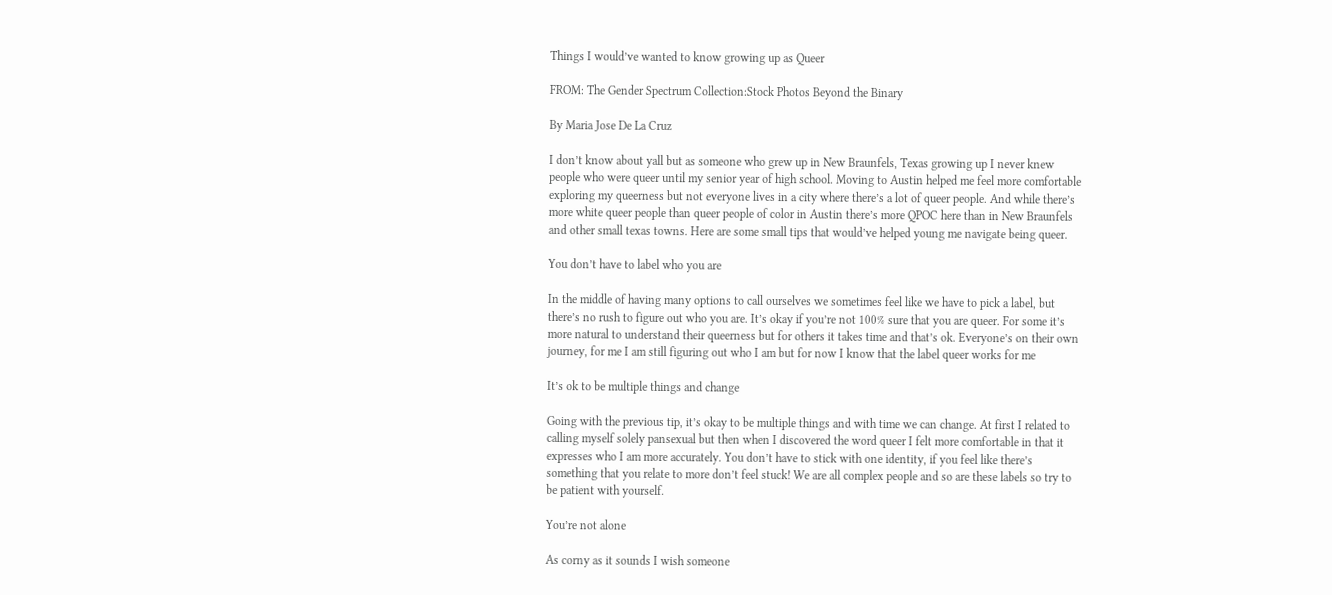Things I would’ve wanted to know growing up as Queer

FROM: The Gender Spectrum Collection:Stock Photos Beyond the Binary

By Maria Jose De La Cruz

I don’t know about yall but as someone who grew up in New Braunfels, Texas growing up I never knew people who were queer until my senior year of high school. Moving to Austin helped me feel more comfortable exploring my queerness but not everyone lives in a city where there’s a lot of queer people. And while there’s more white queer people than queer people of color in Austin there’s more QPOC here than in New Braunfels and other small texas towns. Here are some small tips that would’ve helped young me navigate being queer.

You don’t have to label who you are

In the middle of having many options to call ourselves we sometimes feel like we have to pick a label, but there’s no rush to figure out who you are. It’s okay if you’re not 100% sure that you are queer. For some it’s more natural to understand their queerness but for others it takes time and that’s ok. Everyone’s on their own journey, for me I am still figuring out who I am but for now I know that the label queer works for me

It’s ok to be multiple things and change

Going with the previous tip, it’s okay to be multiple things and with time we can change. At first I related to calling myself solely pansexual but then when I discovered the word queer I felt more comfortable in that it expresses who I am more accurately. You don’t have to stick with one identity, if you feel like there’s something that you relate to more don’t feel stuck! We are all complex people and so are these labels so try to be patient with yourself.

You’re not alone

As corny as it sounds I wish someone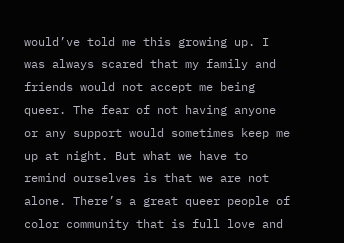would’ve told me this growing up. I was always scared that my family and friends would not accept me being queer. The fear of not having anyone or any support would sometimes keep me up at night. But what we have to remind ourselves is that we are not alone. There’s a great queer people of color community that is full love and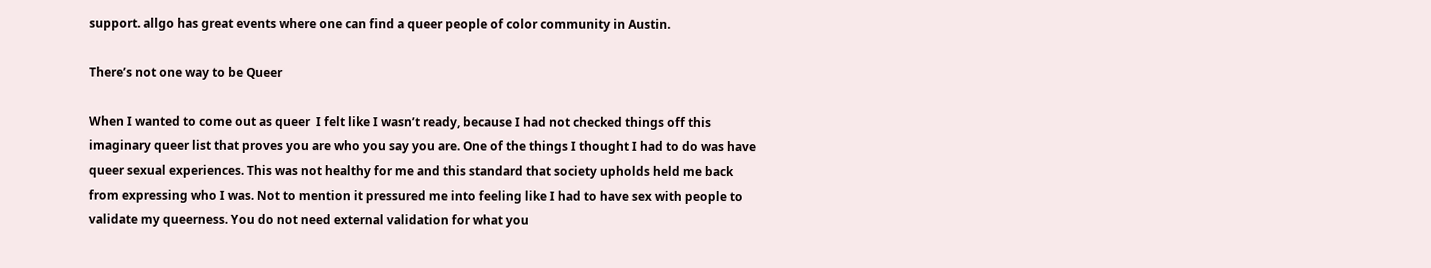support. allgo has great events where one can find a queer people of color community in Austin.

There’s not one way to be Queer

When I wanted to come out as queer  I felt like I wasn’t ready, because I had not checked things off this imaginary queer list that proves you are who you say you are. One of the things I thought I had to do was have queer sexual experiences. This was not healthy for me and this standard that society upholds held me back from expressing who I was. Not to mention it pressured me into feeling like I had to have sex with people to validate my queerness. You do not need external validation for what you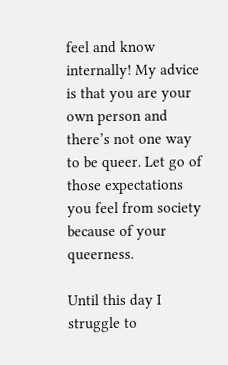feel and know internally! My advice is that you are your own person and there’s not one way to be queer. Let go of those expectations you feel from society because of your queerness.

Until this day I struggle to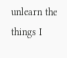unlearn the things I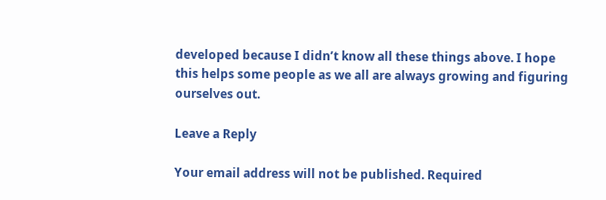developed because I didn’t know all these things above. I hope this helps some people as we all are always growing and figuring ourselves out.

Leave a Reply

Your email address will not be published. Required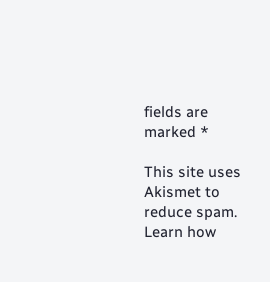fields are marked *

This site uses Akismet to reduce spam. Learn how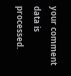your comment data is processed.